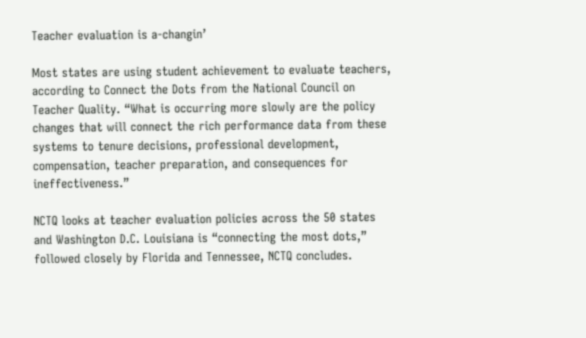Teacher evaluation is a-changin’

Most states are using student achievement to evaluate teachers, according to Connect the Dots from the National Council on Teacher Quality. “What is occurring more slowly are the policy changes that will connect the rich performance data from these systems to tenure decisions, professional development, compensation, teacher preparation, and consequences for ineffectiveness.”

NCTQ looks at teacher evaluation policies across the 50 states and Washington D.C. Louisiana is “connecting the most dots,” followed closely by Florida and Tennessee, NCTQ concludes.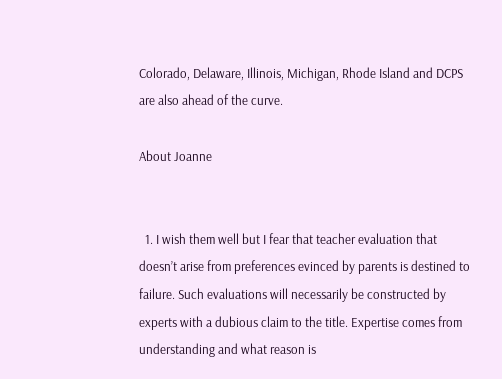Colorado, Delaware, Illinois, Michigan, Rhode Island and DCPS are also ahead of the curve.

About Joanne


  1. I wish them well but I fear that teacher evaluation that doesn’t arise from preferences evinced by parents is destined to failure. Such evaluations will necessarily be constructed by experts with a dubious claim to the title. Expertise comes from understanding and what reason is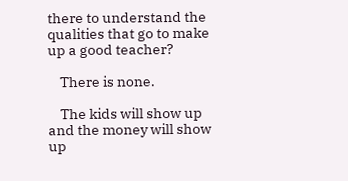there to understand the qualities that go to make up a good teacher?

    There is none.

    The kids will show up and the money will show up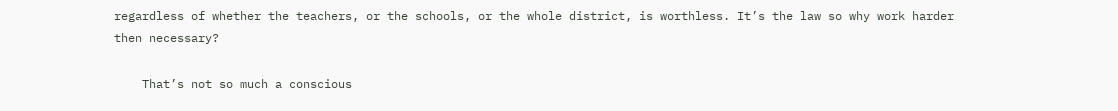regardless of whether the teachers, or the schools, or the whole district, is worthless. It’s the law so why work harder then necessary?

    That’s not so much a conscious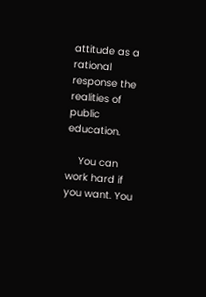attitude as a rational response the realities of public education.

    You can work hard if you want. You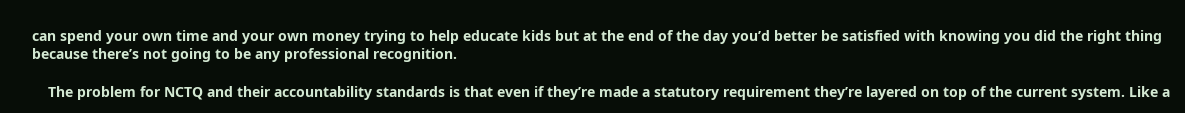can spend your own time and your own money trying to help educate kids but at the end of the day you’d better be satisfied with knowing you did the right thing because there’s not going to be any professional recognition.

    The problem for NCTQ and their accountability standards is that even if they’re made a statutory requirement they’re layered on top of the current system. Like a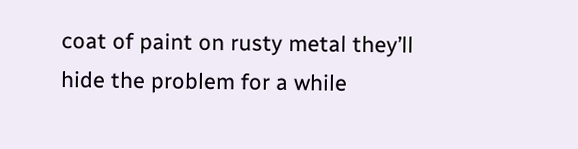coat of paint on rusty metal they’ll hide the problem for a while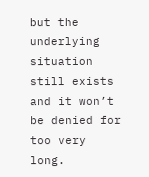but the underlying situation still exists and it won’t be denied for too very long.